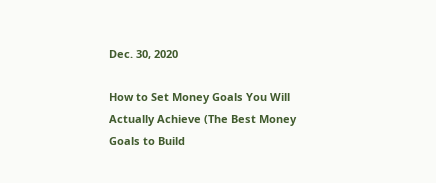Dec. 30, 2020

How to Set Money Goals You Will Actually Achieve (The Best Money Goals to Build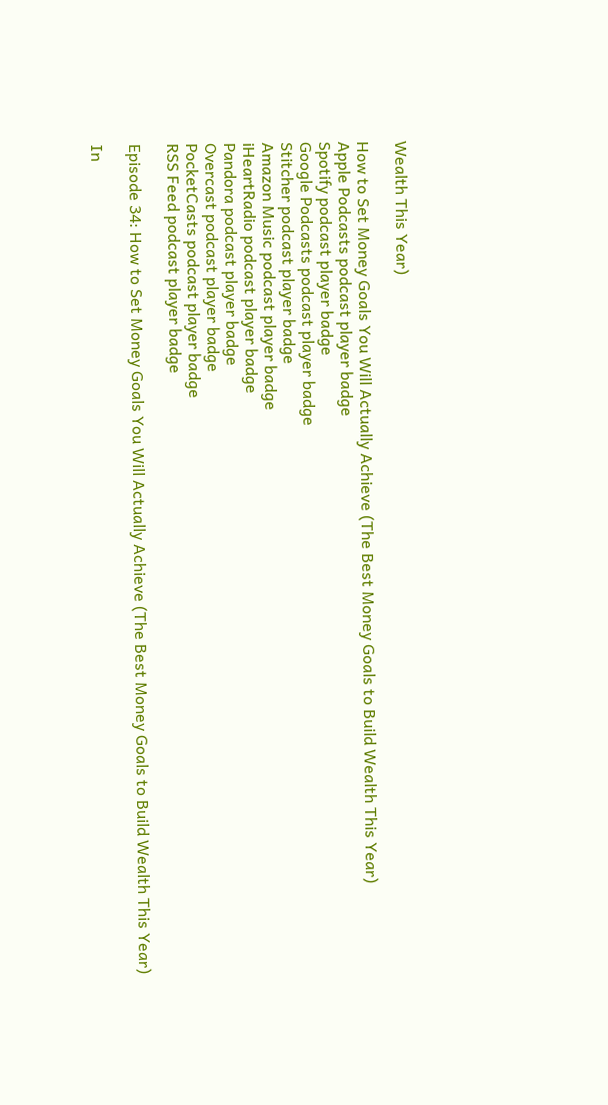Wealth This Year)

How to Set Money Goals You Will Actually Achieve (The Best Money Goals to Build Wealth This Year)
Apple Podcasts podcast player badge
Spotify podcast player badge
Google Podcasts podcast player badge
Stitcher podcast player badge
Amazon Music podcast player badge
iHeartRadio podcast player badge
Pandora podcast player badge
Overcast podcast player badge
PocketCasts podcast player badge
RSS Feed podcast player badge

Episode 34: How to Set Money Goals You Will Actually Achieve (The Best Money Goals to Build Wealth This Year)

In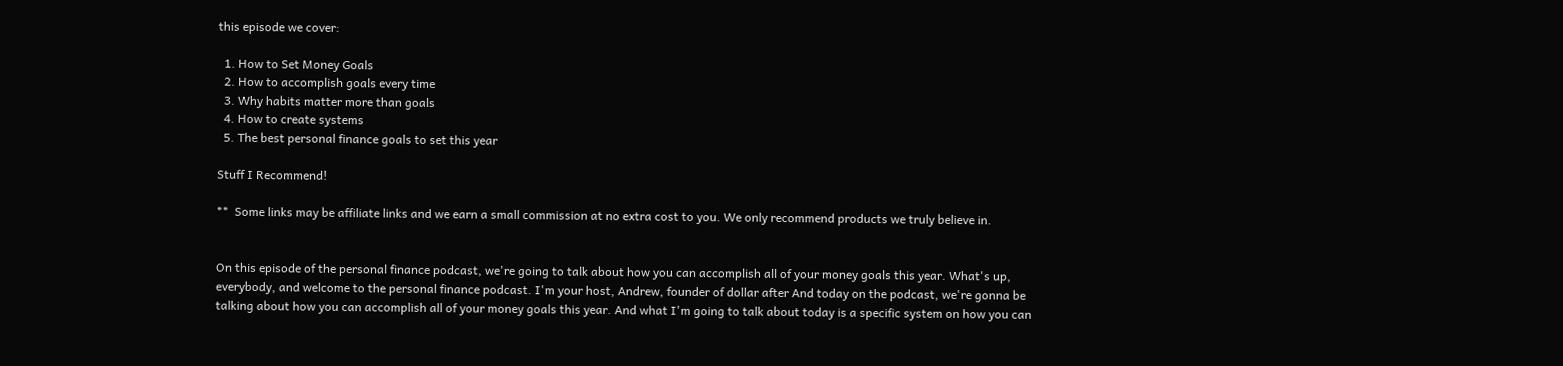this episode we cover:

  1. How to Set Money Goals
  2. How to accomplish goals every time
  3. Why habits matter more than goals
  4. How to create systems
  5. The best personal finance goals to set this year

Stuff I Recommend!

**  Some links may be affiliate links and we earn a small commission at no extra cost to you. We only recommend products we truly believe in.


On this episode of the personal finance podcast, we're going to talk about how you can accomplish all of your money goals this year. What's up, everybody, and welcome to the personal finance podcast. I'm your host, Andrew, founder of dollar after And today on the podcast, we're gonna be talking about how you can accomplish all of your money goals this year. And what I'm going to talk about today is a specific system on how you can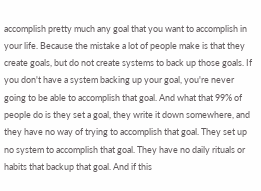accomplish pretty much any goal that you want to accomplish in your life. Because the mistake a lot of people make is that they create goals, but do not create systems to back up those goals. If you don't have a system backing up your goal, you're never going to be able to accomplish that goal. And what that 99% of people do is they set a goal, they write it down somewhere, and they have no way of trying to accomplish that goal. They set up no system to accomplish that goal. They have no daily rituals or habits that backup that goal. And if this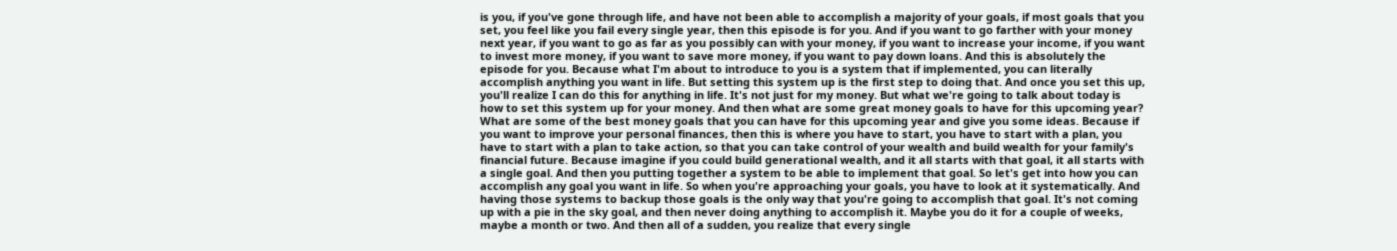is you, if you've gone through life, and have not been able to accomplish a majority of your goals, if most goals that you set, you feel like you fail every single year, then this episode is for you. And if you want to go farther with your money next year, if you want to go as far as you possibly can with your money, if you want to increase your income, if you want to invest more money, if you want to save more money, if you want to pay down loans. And this is absolutely the episode for you. Because what I'm about to introduce to you is a system that if implemented, you can literally accomplish anything you want in life. But setting this system up is the first step to doing that. And once you set this up, you'll realize I can do this for anything in life. It's not just for my money. But what we're going to talk about today is how to set this system up for your money. And then what are some great money goals to have for this upcoming year? What are some of the best money goals that you can have for this upcoming year and give you some ideas. Because if you want to improve your personal finances, then this is where you have to start, you have to start with a plan, you have to start with a plan to take action, so that you can take control of your wealth and build wealth for your family's financial future. Because imagine if you could build generational wealth, and it all starts with that goal, it all starts with a single goal. And then you putting together a system to be able to implement that goal. So let's get into how you can accomplish any goal you want in life. So when you're approaching your goals, you have to look at it systematically. And having those systems to backup those goals is the only way that you're going to accomplish that goal. It's not coming up with a pie in the sky goal, and then never doing anything to accomplish it. Maybe you do it for a couple of weeks, maybe a month or two. And then all of a sudden, you realize that every single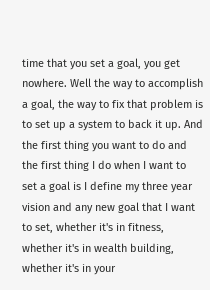time that you set a goal, you get nowhere. Well the way to accomplish a goal, the way to fix that problem is to set up a system to back it up. And the first thing you want to do and the first thing I do when I want to set a goal is I define my three year vision and any new goal that I want to set, whether it's in fitness, whether it's in wealth building, whether it's in your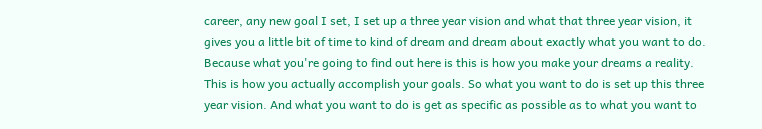career, any new goal I set, I set up a three year vision and what that three year vision, it gives you a little bit of time to kind of dream and dream about exactly what you want to do. Because what you're going to find out here is this is how you make your dreams a reality. This is how you actually accomplish your goals. So what you want to do is set up this three year vision. And what you want to do is get as specific as possible as to what you want to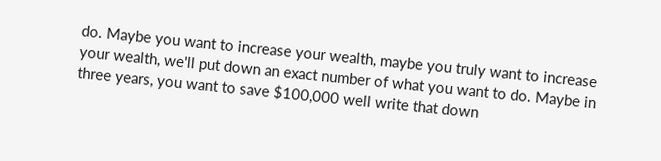do. Maybe you want to increase your wealth, maybe you truly want to increase your wealth, we'll put down an exact number of what you want to do. Maybe in three years, you want to save $100,000 well write that down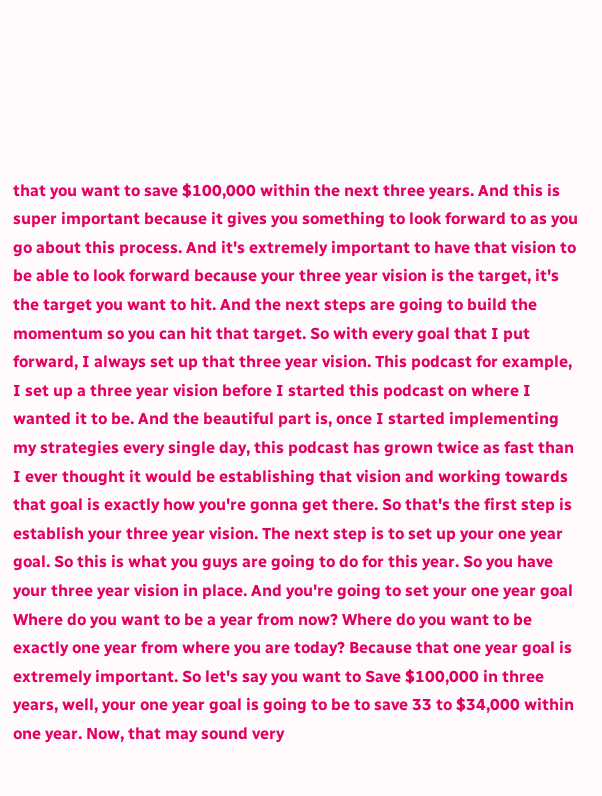that you want to save $100,000 within the next three years. And this is super important because it gives you something to look forward to as you go about this process. And it's extremely important to have that vision to be able to look forward because your three year vision is the target, it's the target you want to hit. And the next steps are going to build the momentum so you can hit that target. So with every goal that I put forward, I always set up that three year vision. This podcast for example, I set up a three year vision before I started this podcast on where I wanted it to be. And the beautiful part is, once I started implementing my strategies every single day, this podcast has grown twice as fast than I ever thought it would be establishing that vision and working towards that goal is exactly how you're gonna get there. So that's the first step is establish your three year vision. The next step is to set up your one year goal. So this is what you guys are going to do for this year. So you have your three year vision in place. And you're going to set your one year goal Where do you want to be a year from now? Where do you want to be exactly one year from where you are today? Because that one year goal is extremely important. So let's say you want to Save $100,000 in three years, well, your one year goal is going to be to save 33 to $34,000 within one year. Now, that may sound very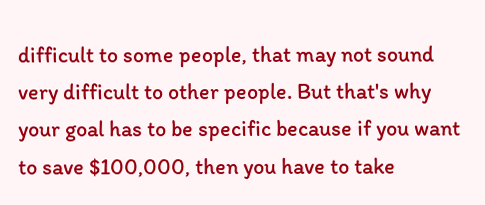difficult to some people, that may not sound very difficult to other people. But that's why your goal has to be specific because if you want to save $100,000, then you have to take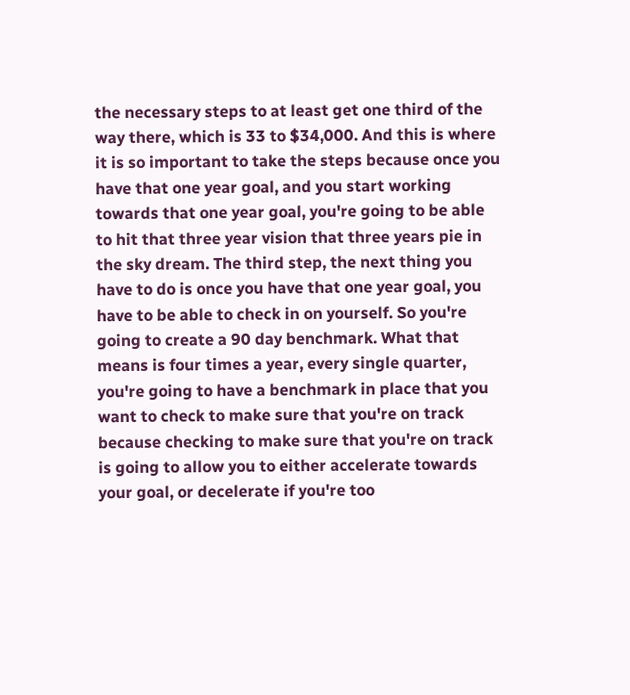the necessary steps to at least get one third of the way there, which is 33 to $34,000. And this is where it is so important to take the steps because once you have that one year goal, and you start working towards that one year goal, you're going to be able to hit that three year vision that three years pie in the sky dream. The third step, the next thing you have to do is once you have that one year goal, you have to be able to check in on yourself. So you're going to create a 90 day benchmark. What that means is four times a year, every single quarter, you're going to have a benchmark in place that you want to check to make sure that you're on track because checking to make sure that you're on track is going to allow you to either accelerate towards your goal, or decelerate if you're too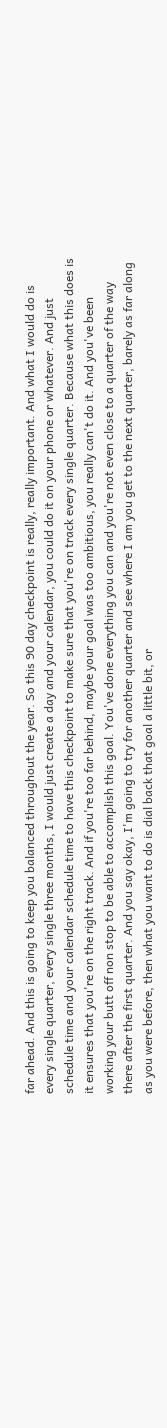far ahead. And this is going to keep you balanced throughout the year. So this 90 day checkpoint is really, really important. And what I would do is every single quarter, every single three months, I would just create a day and your calendar, you could do it on your phone or whatever. And just schedule time and your calendar schedule time to have this checkpoint to make sure that you're on track every single quarter. Because what this does is it ensures that you're on the right track. And if you're too far behind, maybe your goal was too ambitious, you really can't do it. And you've been working your butt off non stop to be able to accomplish this goal. You've done everything you can and you're not even close to a quarter of the way there after the first quarter. And you say okay, I'm going to try for another quarter and see where I am you get to the next quarter, barely as far along as you were before, then what you want to do is dial back that goal a little bit, or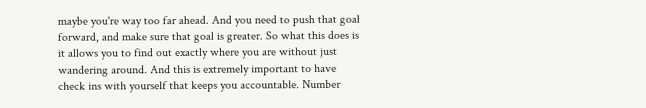maybe you're way too far ahead. And you need to push that goal forward, and make sure that goal is greater. So what this does is it allows you to find out exactly where you are without just wandering around. And this is extremely important to have check ins with yourself that keeps you accountable. Number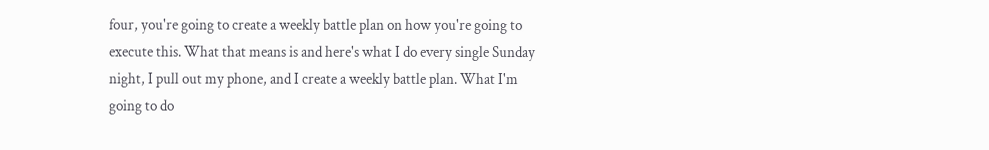four, you're going to create a weekly battle plan on how you're going to execute this. What that means is and here's what I do every single Sunday night, I pull out my phone, and I create a weekly battle plan. What I'm going to do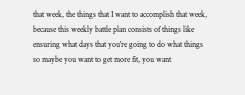that week, the things that I want to accomplish that week, because this weekly battle plan consists of things like ensuring what days that you're going to do what things so maybe you want to get more fit, you want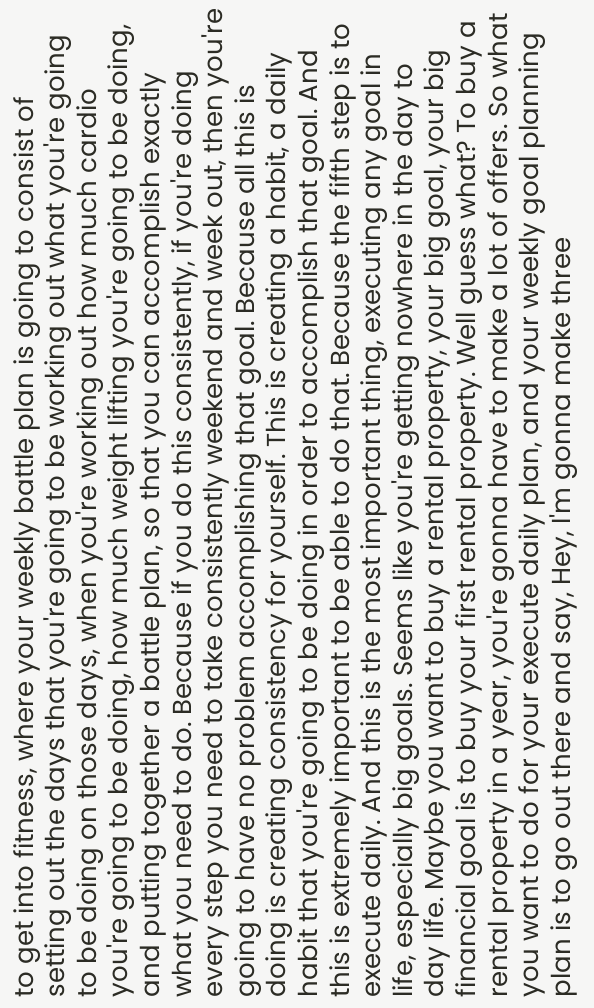to get into fitness, where your weekly battle plan is going to consist of setting out the days that you're going to be working out what you're going to be doing on those days, when you're working out how much cardio you're going to be doing, how much weight lifting you're going to be doing, and putting together a battle plan, so that you can accomplish exactly what you need to do. Because if you do this consistently, if you're doing every step you need to take consistently weekend and week out, then you're going to have no problem accomplishing that goal. Because all this is doing is creating consistency for yourself. This is creating a habit, a daily habit that you're going to be doing in order to accomplish that goal. And this is extremely important to be able to do that. Because the fifth step is to execute daily. And this is the most important thing, executing any goal in life, especially big goals. Seems like you're getting nowhere in the day to day life. Maybe you want to buy a rental property, your big goal, your big financial goal is to buy your first rental property. Well guess what? To buy a rental property in a year, you're gonna have to make a lot of offers. So what you want to do for your execute daily plan, and your weekly goal planning plan is to go out there and say, Hey, I'm gonna make three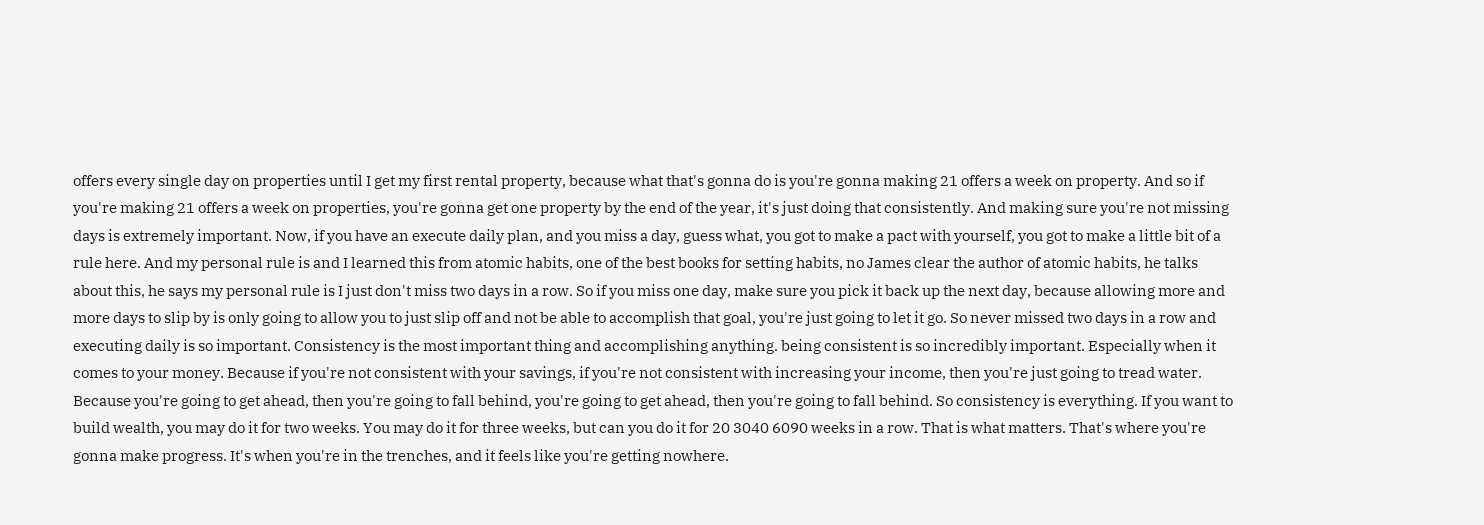offers every single day on properties until I get my first rental property, because what that's gonna do is you're gonna making 21 offers a week on property. And so if you're making 21 offers a week on properties, you're gonna get one property by the end of the year, it's just doing that consistently. And making sure you're not missing days is extremely important. Now, if you have an execute daily plan, and you miss a day, guess what, you got to make a pact with yourself, you got to make a little bit of a rule here. And my personal rule is and I learned this from atomic habits, one of the best books for setting habits, no James clear the author of atomic habits, he talks about this, he says my personal rule is I just don't miss two days in a row. So if you miss one day, make sure you pick it back up the next day, because allowing more and more days to slip by is only going to allow you to just slip off and not be able to accomplish that goal, you're just going to let it go. So never missed two days in a row and executing daily is so important. Consistency is the most important thing and accomplishing anything. being consistent is so incredibly important. Especially when it comes to your money. Because if you're not consistent with your savings, if you're not consistent with increasing your income, then you're just going to tread water. Because you're going to get ahead, then you're going to fall behind, you're going to get ahead, then you're going to fall behind. So consistency is everything. If you want to build wealth, you may do it for two weeks. You may do it for three weeks, but can you do it for 20 3040 6090 weeks in a row. That is what matters. That's where you're gonna make progress. It's when you're in the trenches, and it feels like you're getting nowhere.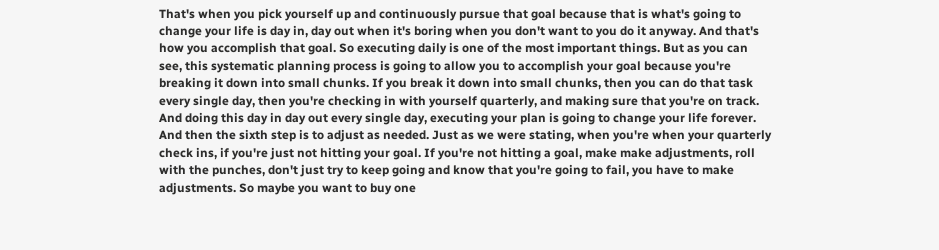That's when you pick yourself up and continuously pursue that goal because that is what's going to change your life is day in, day out when it's boring when you don't want to you do it anyway. And that's how you accomplish that goal. So executing daily is one of the most important things. But as you can see, this systematic planning process is going to allow you to accomplish your goal because you're breaking it down into small chunks. If you break it down into small chunks, then you can do that task every single day, then you're checking in with yourself quarterly, and making sure that you're on track. And doing this day in day out every single day, executing your plan is going to change your life forever. And then the sixth step is to adjust as needed. Just as we were stating, when you're when your quarterly check ins, if you're just not hitting your goal. If you're not hitting a goal, make make adjustments, roll with the punches, don't just try to keep going and know that you're going to fail, you have to make adjustments. So maybe you want to buy one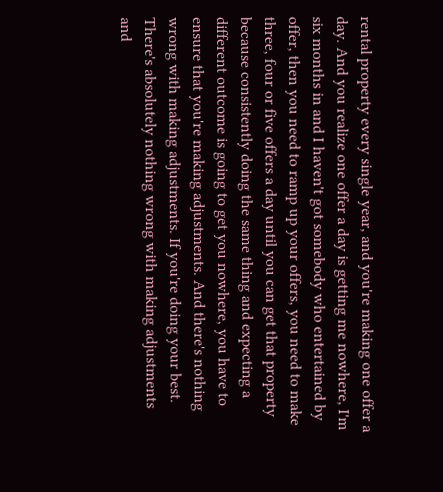rental property every single year, and you're making one offer a day. And you realize one offer a day is getting me nowhere, I'm six months in and I haven't got somebody who entertained by offer, then you need to ramp up your offers, you need to make three, four or five offers a day until you can get that property because consistently doing the same thing and expecting a different outcome is going to get you nowhere, you have to ensure that you're making adjustments. And there's nothing wrong with making adjustments. If you're doing your best. There's absolutely nothing wrong with making adjustments and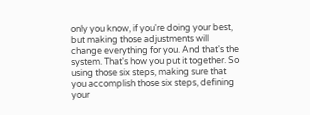only you know, if you're doing your best, but making those adjustments will change everything for you. And that's the system. That's how you put it together. So using those six steps, making sure that you accomplish those six steps, defining your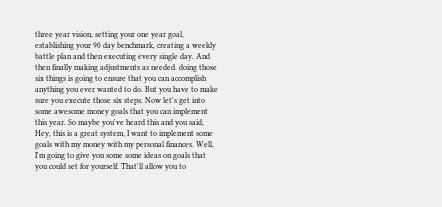three year vision, setting your one year goal, establishing your 90 day benchmark, creating a weekly battle plan and then executing every single day. And then finally making adjustments as needed. doing those six things is going to ensure that you can accomplish anything you ever wanted to do. But you have to make sure you execute those six steps. Now let's get into some awesome money goals that you can implement this year. So maybe you've heard this and you said, Hey, this is a great system, I want to implement some goals with my money with my personal finances. Well, I'm going to give you some some ideas on goals that you could set for yourself. That'll allow you to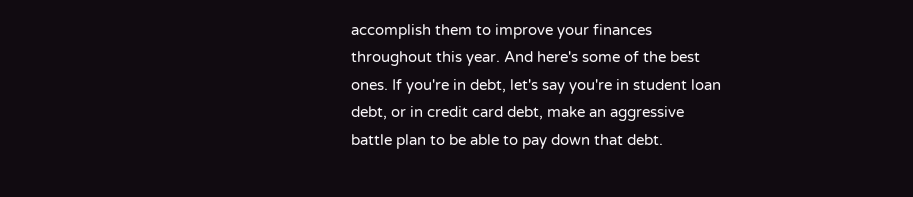accomplish them to improve your finances throughout this year. And here's some of the best ones. If you're in debt, let's say you're in student loan debt, or in credit card debt, make an aggressive battle plan to be able to pay down that debt.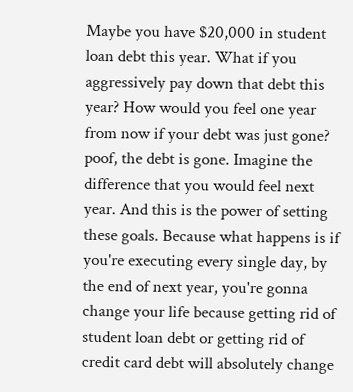Maybe you have $20,000 in student loan debt this year. What if you aggressively pay down that debt this year? How would you feel one year from now if your debt was just gone? poof, the debt is gone. Imagine the difference that you would feel next year. And this is the power of setting these goals. Because what happens is if you're executing every single day, by the end of next year, you're gonna change your life because getting rid of student loan debt or getting rid of credit card debt will absolutely change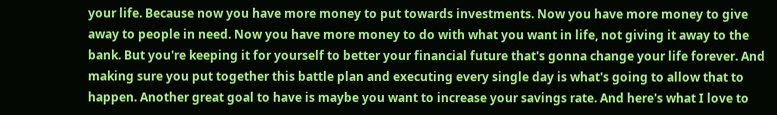your life. Because now you have more money to put towards investments. Now you have more money to give away to people in need. Now you have more money to do with what you want in life, not giving it away to the bank. But you're keeping it for yourself to better your financial future that's gonna change your life forever. And making sure you put together this battle plan and executing every single day is what's going to allow that to happen. Another great goal to have is maybe you want to increase your savings rate. And here's what I love to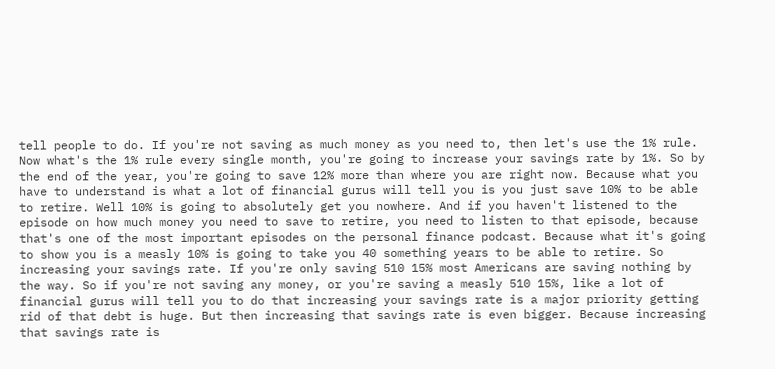tell people to do. If you're not saving as much money as you need to, then let's use the 1% rule. Now what's the 1% rule every single month, you're going to increase your savings rate by 1%. So by the end of the year, you're going to save 12% more than where you are right now. Because what you have to understand is what a lot of financial gurus will tell you is you just save 10% to be able to retire. Well 10% is going to absolutely get you nowhere. And if you haven't listened to the episode on how much money you need to save to retire, you need to listen to that episode, because that's one of the most important episodes on the personal finance podcast. Because what it's going to show you is a measly 10% is going to take you 40 something years to be able to retire. So increasing your savings rate. If you're only saving 510 15% most Americans are saving nothing by the way. So if you're not saving any money, or you're saving a measly 510 15%, like a lot of financial gurus will tell you to do that increasing your savings rate is a major priority getting rid of that debt is huge. But then increasing that savings rate is even bigger. Because increasing that savings rate is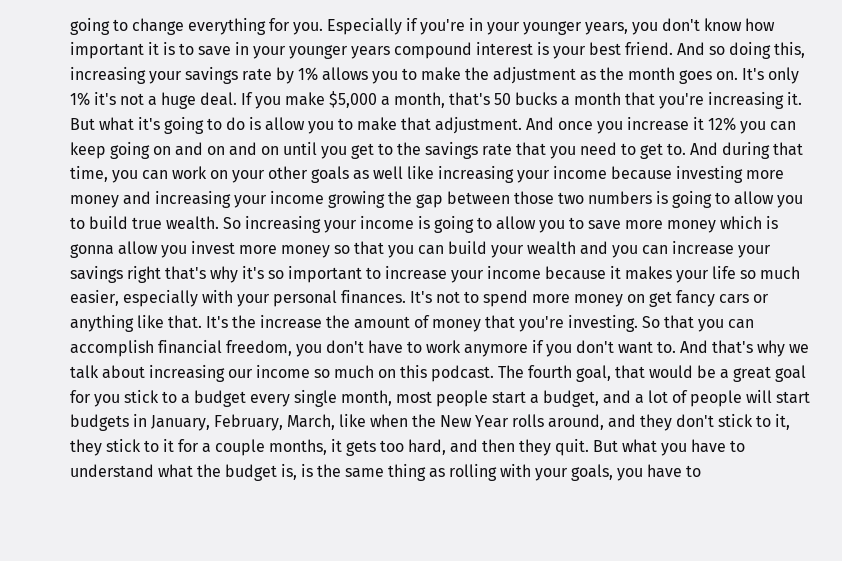going to change everything for you. Especially if you're in your younger years, you don't know how important it is to save in your younger years compound interest is your best friend. And so doing this, increasing your savings rate by 1% allows you to make the adjustment as the month goes on. It's only 1% it's not a huge deal. If you make $5,000 a month, that's 50 bucks a month that you're increasing it. But what it's going to do is allow you to make that adjustment. And once you increase it 12% you can keep going on and on and on until you get to the savings rate that you need to get to. And during that time, you can work on your other goals as well like increasing your income because investing more money and increasing your income growing the gap between those two numbers is going to allow you to build true wealth. So increasing your income is going to allow you to save more money which is gonna allow you invest more money so that you can build your wealth and you can increase your savings right that's why it's so important to increase your income because it makes your life so much easier, especially with your personal finances. It's not to spend more money on get fancy cars or anything like that. It's the increase the amount of money that you're investing. So that you can accomplish financial freedom, you don't have to work anymore if you don't want to. And that's why we talk about increasing our income so much on this podcast. The fourth goal, that would be a great goal for you stick to a budget every single month, most people start a budget, and a lot of people will start budgets in January, February, March, like when the New Year rolls around, and they don't stick to it, they stick to it for a couple months, it gets too hard, and then they quit. But what you have to understand what the budget is, is the same thing as rolling with your goals, you have to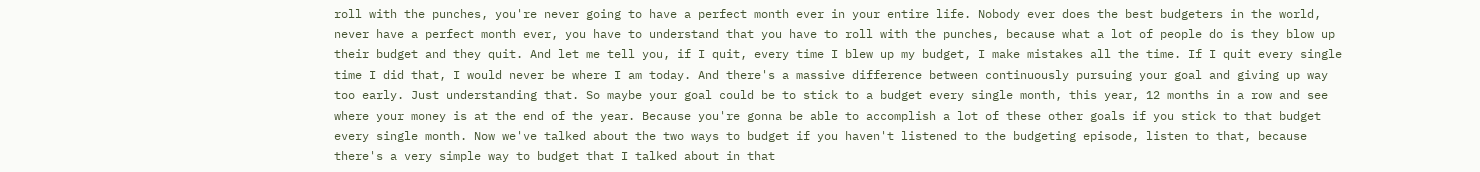roll with the punches, you're never going to have a perfect month ever in your entire life. Nobody ever does the best budgeters in the world, never have a perfect month ever, you have to understand that you have to roll with the punches, because what a lot of people do is they blow up their budget and they quit. And let me tell you, if I quit, every time I blew up my budget, I make mistakes all the time. If I quit every single time I did that, I would never be where I am today. And there's a massive difference between continuously pursuing your goal and giving up way too early. Just understanding that. So maybe your goal could be to stick to a budget every single month, this year, 12 months in a row and see where your money is at the end of the year. Because you're gonna be able to accomplish a lot of these other goals if you stick to that budget every single month. Now we've talked about the two ways to budget if you haven't listened to the budgeting episode, listen to that, because there's a very simple way to budget that I talked about in that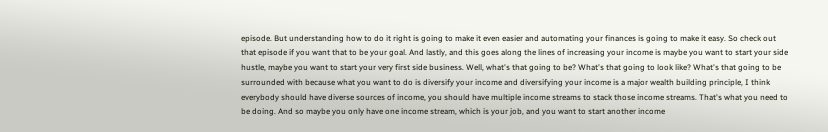episode. But understanding how to do it right is going to make it even easier and automating your finances is going to make it easy. So check out that episode if you want that to be your goal. And lastly, and this goes along the lines of increasing your income is maybe you want to start your side hustle, maybe you want to start your very first side business. Well, what's that going to be? What's that going to look like? What's that going to be surrounded with because what you want to do is diversify your income and diversifying your income is a major wealth building principle, I think everybody should have diverse sources of income, you should have multiple income streams to stack those income streams. That's what you need to be doing. And so maybe you only have one income stream, which is your job, and you want to start another income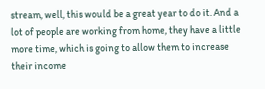stream, well, this would be a great year to do it. And a lot of people are working from home, they have a little more time, which is going to allow them to increase their income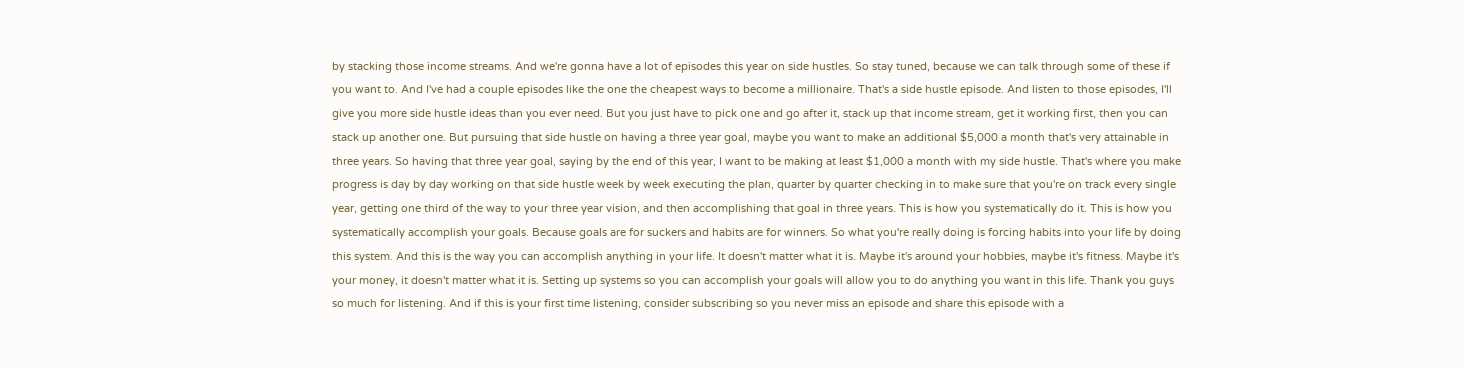by stacking those income streams. And we're gonna have a lot of episodes this year on side hustles. So stay tuned, because we can talk through some of these if you want to. And I've had a couple episodes like the one the cheapest ways to become a millionaire. That's a side hustle episode. And listen to those episodes, I'll give you more side hustle ideas than you ever need. But you just have to pick one and go after it, stack up that income stream, get it working first, then you can stack up another one. But pursuing that side hustle on having a three year goal, maybe you want to make an additional $5,000 a month that's very attainable in three years. So having that three year goal, saying by the end of this year, I want to be making at least $1,000 a month with my side hustle. That's where you make progress is day by day working on that side hustle week by week executing the plan, quarter by quarter checking in to make sure that you're on track every single year, getting one third of the way to your three year vision, and then accomplishing that goal in three years. This is how you systematically do it. This is how you systematically accomplish your goals. Because goals are for suckers and habits are for winners. So what you're really doing is forcing habits into your life by doing this system. And this is the way you can accomplish anything in your life. It doesn't matter what it is. Maybe it's around your hobbies, maybe it's fitness. Maybe it's your money, it doesn't matter what it is. Setting up systems so you can accomplish your goals will allow you to do anything you want in this life. Thank you guys so much for listening. And if this is your first time listening, consider subscribing so you never miss an episode and share this episode with a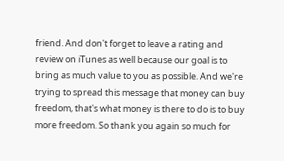friend. And don't forget to leave a rating and review on iTunes as well because our goal is to bring as much value to you as possible. And we're trying to spread this message that money can buy freedom, that's what money is there to do is to buy more freedom. So thank you again so much for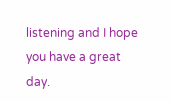listening and I hope you have a great day.